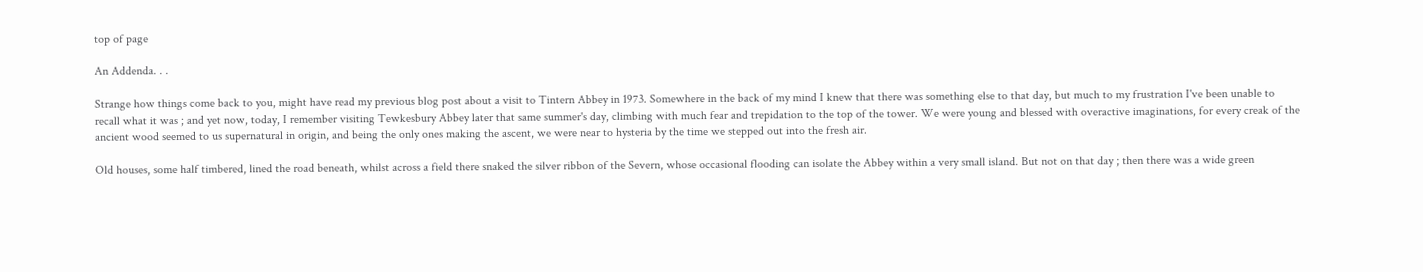top of page

An Addenda. . .

Strange how things come back to you, might have read my previous blog post about a visit to Tintern Abbey in 1973. Somewhere in the back of my mind I knew that there was something else to that day, but much to my frustration I've been unable to recall what it was ; and yet now, today, I remember visiting Tewkesbury Abbey later that same summer's day, climbing with much fear and trepidation to the top of the tower. We were young and blessed with overactive imaginations, for every creak of the ancient wood seemed to us supernatural in origin, and being the only ones making the ascent, we were near to hysteria by the time we stepped out into the fresh air.

Old houses, some half timbered, lined the road beneath, whilst across a field there snaked the silver ribbon of the Severn, whose occasional flooding can isolate the Abbey within a very small island. But not on that day ; then there was a wide green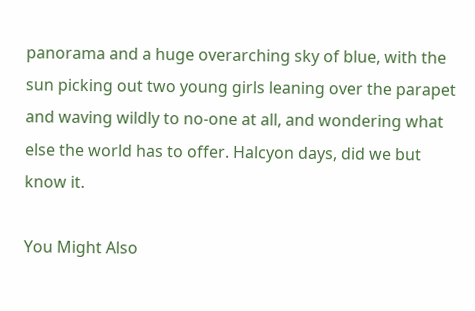panorama and a huge overarching sky of blue, with the sun picking out two young girls leaning over the parapet and waving wildly to no-one at all, and wondering what else the world has to offer. Halcyon days, did we but know it.

You Might Also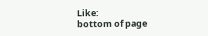Like:
bottom of page